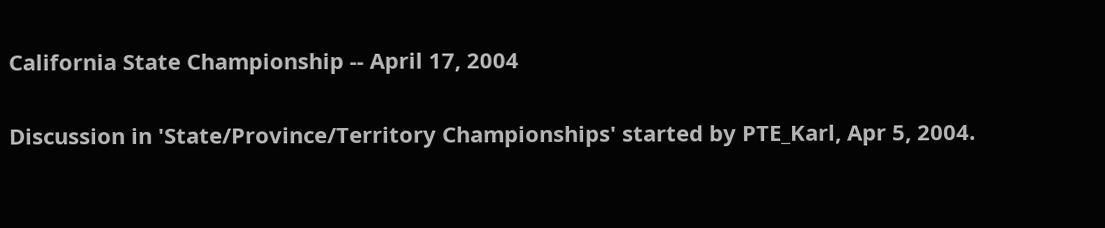California State Championship -- April 17, 2004

Discussion in 'State/Province/Territory Championships' started by PTE_Karl, Apr 5, 2004.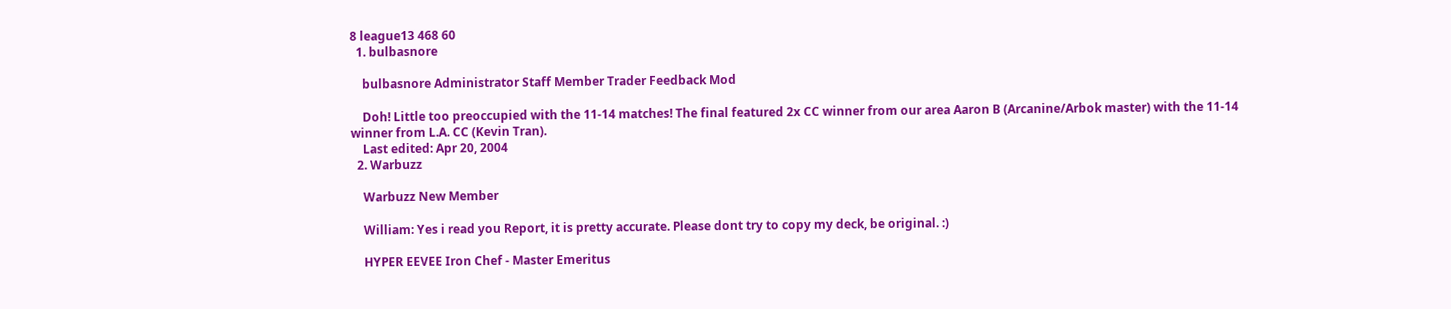8 league13 468 60
  1. bulbasnore

    bulbasnore Administrator Staff Member Trader Feedback Mod

    Doh! Little too preoccupied with the 11-14 matches! The final featured 2x CC winner from our area Aaron B (Arcanine/Arbok master) with the 11-14 winner from L.A. CC (Kevin Tran).
    Last edited: Apr 20, 2004
  2. Warbuzz

    Warbuzz New Member

    William: Yes i read you Report, it is pretty accurate. Please dont try to copy my deck, be original. :)

    HYPER EEVEE Iron Chef - Master Emeritus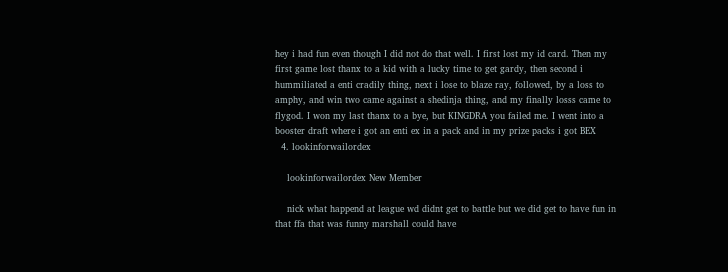hey i had fun even though I did not do that well. I first lost my id card. Then my first game lost thanx to a kid with a lucky time to get gardy, then second i hummiliated a enti cradily thing, next i lose to blaze ray, followed, by a loss to amphy, and win two came against a shedinja thing, and my finally losss came to flygod. I won my last thanx to a bye, but KINGDRA you failed me. I went into a booster draft where i got an enti ex in a pack and in my prize packs i got BEX
  4. lookinforwailordex

    lookinforwailordex New Member

    nick what happend at league wd didnt get to battle but we did get to have fun in that ffa that was funny marshall could have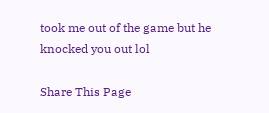took me out of the game but he knocked you out lol

Share This Page